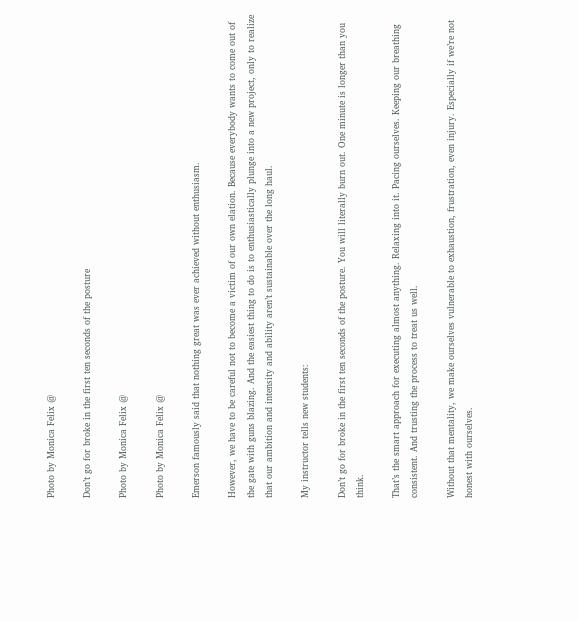Photo by Monica Felix @

Don’t go for broke in the first ten seconds of the posture

Photo by Monica Felix @

Photo by Monica Felix @

Emerson famously said that nothing great was ever achieved without enthusiasm.

However, we have to be careful not to become a victim of our own elation. Because everybody wants to come out of the gate with guns blazing. And the easiest thing to do is to enthusiastically plunge into a new project, only to realize that our ambition and intensity and ability aren’t sustainable over the long haul.

My instructor tells new students:

Don’t go for broke in the first ten seconds of the posture. You will literally burn out. One minute is longer than you think.

That’s the smart approach for executing almost anything. Relaxing into it. Pacing ourselves. Keeping our breathing consistent. And trusting the process to treat us well.

Without that mentality, we make ourselves vulnerable to exhaustion, frustration, even injury. Especially if we’re not honest with ourselves.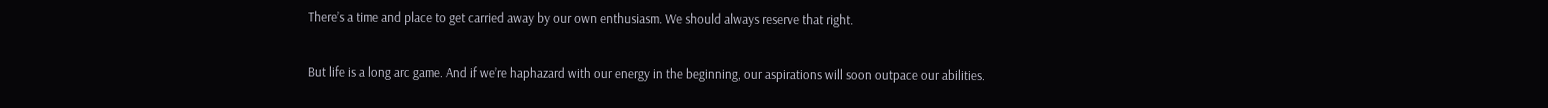There’s a time and place to get carried away by our own enthusiasm. We should always reserve that right.

But life is a long arc game. And if we’re haphazard with our energy in the beginning, our aspirations will soon outpace our abilities.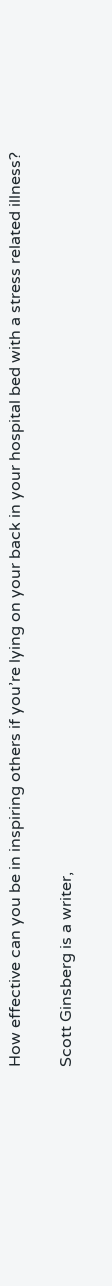How effective can you be in inspiring others if you’re lying on your back in your hospital bed with a stress related illness?

Scott Ginsberg is a writer,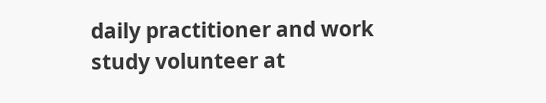daily practitioner and work study volunteer at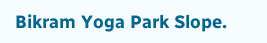Bikram Yoga Park Slope.